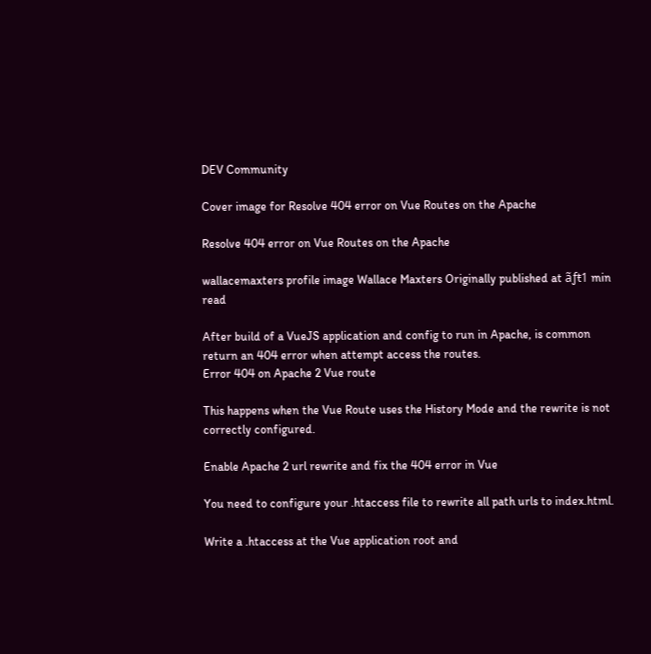DEV Community

Cover image for Resolve 404 error on Vue Routes on the Apache

Resolve 404 error on Vue Routes on the Apache

wallacemaxters profile image Wallace Maxters Originally published at ãƒŧ1 min read

After build of a VueJS application and config to run in Apache, is common return an 404 error when attempt access the routes.
Error 404 on Apache 2 Vue route

This happens when the Vue Route uses the History Mode and the rewrite is not correctly configured.

Enable Apache 2 url rewrite and fix the 404 error in Vue

You need to configure your .htaccess file to rewrite all path urls to index.html.

Write a .htaccess at the Vue application root and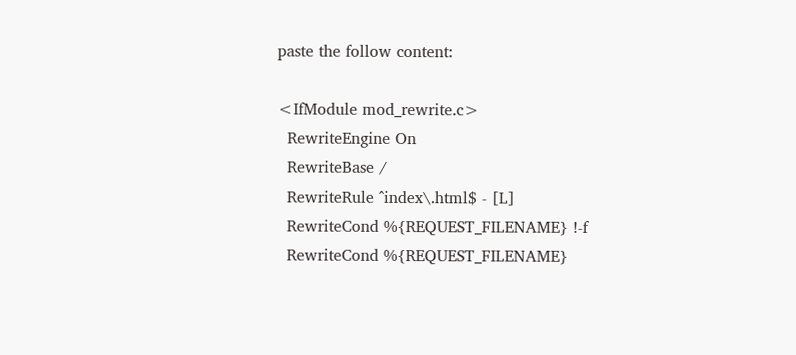paste the follow content:

<IfModule mod_rewrite.c>
  RewriteEngine On
  RewriteBase /
  RewriteRule ^index\.html$ - [L]
  RewriteCond %{REQUEST_FILENAME} !-f
  RewriteCond %{REQUEST_FILENAME}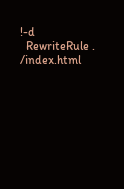!-d
  RewriteRule . /index.html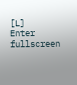[L]
Enter fullscreen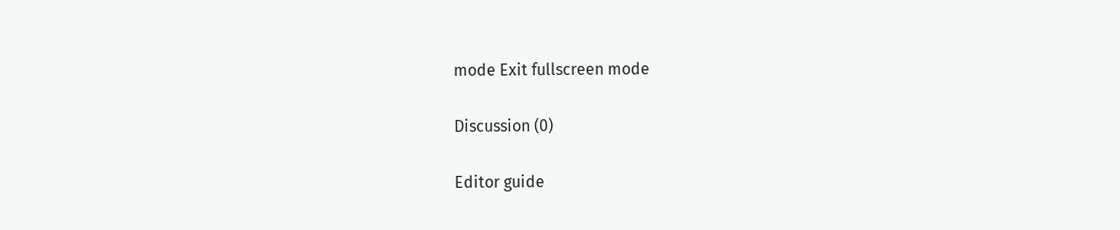mode Exit fullscreen mode

Discussion (0)

Editor guide